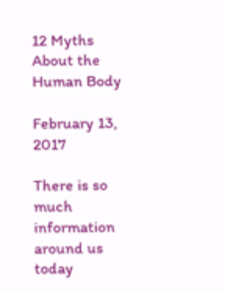12 Myths About the Human Body

February 13, 2017

There is so much information around us today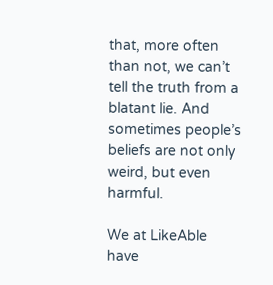that, more often than not, we can’t tell the truth from a blatant lie. And sometimes people’s beliefs are not only weird, but even harmful.

We at LikeAble have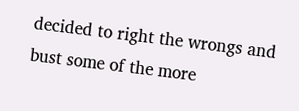decided to right the wrongs and bust some of the more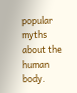popular myths about the human body.